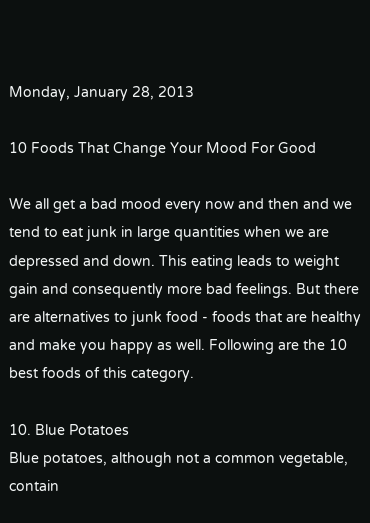Monday, January 28, 2013

10 Foods That Change Your Mood For Good

We all get a bad mood every now and then and we tend to eat junk in large quantities when we are depressed and down. This eating leads to weight gain and consequently more bad feelings. But there are alternatives to junk food - foods that are healthy and make you happy as well. Following are the 10 best foods of this category.

10. Blue Potatoes
Blue potatoes, although not a common vegetable, contain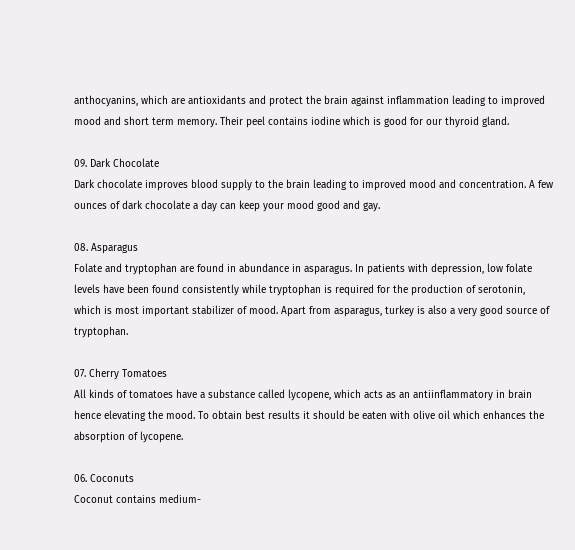anthocyanins, which are antioxidants and protect the brain against inflammation leading to improved mood and short term memory. Their peel contains iodine which is good for our thyroid gland.

09. Dark Chocolate
Dark chocolate improves blood supply to the brain leading to improved mood and concentration. A few ounces of dark chocolate a day can keep your mood good and gay.

08. Asparagus
Folate and tryptophan are found in abundance in asparagus. In patients with depression, low folate levels have been found consistently while tryptophan is required for the production of serotonin, which is most important stabilizer of mood. Apart from asparagus, turkey is also a very good source of tryptophan.

07. Cherry Tomatoes
All kinds of tomatoes have a substance called lycopene, which acts as an antiinflammatory in brain hence elevating the mood. To obtain best results it should be eaten with olive oil which enhances the absorption of lycopene.

06. Coconuts
Coconut contains medium-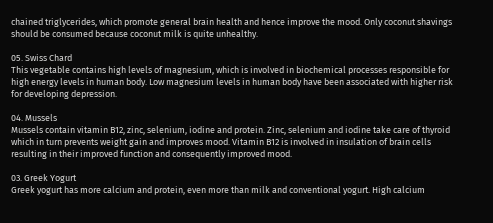chained triglycerides, which promote general brain health and hence improve the mood. Only coconut shavings should be consumed because coconut milk is quite unhealthy.

05. Swiss Chard
This vegetable contains high levels of magnesium, which is involved in biochemical processes responsible for high energy levels in human body. Low magnesium levels in human body have been associated with higher risk for developing depression.

04. Mussels
Mussels contain vitamin B12, zinc, selenium, iodine and protein. Zinc, selenium and iodine take care of thyroid which in turn prevents weight gain and improves mood. Vitamin B12 is involved in insulation of brain cells resulting in their improved function and consequently improved mood.

03. Greek Yogurt
Greek yogurt has more calcium and protein, even more than milk and conventional yogurt. High calcium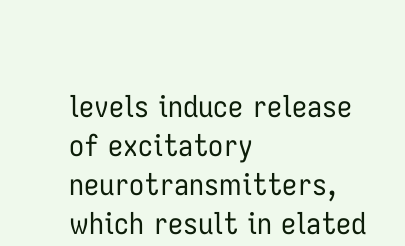levels induce release of excitatory neurotransmitters, which result in elated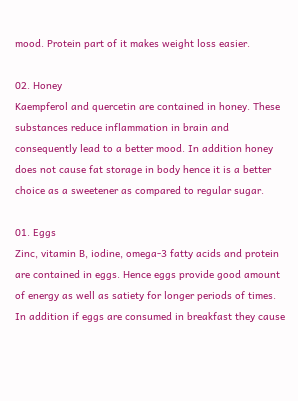mood. Protein part of it makes weight loss easier.

02. Honey
Kaempferol and quercetin are contained in honey. These substances reduce inflammation in brain and consequently lead to a better mood. In addition honey does not cause fat storage in body hence it is a better choice as a sweetener as compared to regular sugar.

01. Eggs
Zinc, vitamin B, iodine, omega-3 fatty acids and protein are contained in eggs. Hence eggs provide good amount of energy as well as satiety for longer periods of times. In addition if eggs are consumed in breakfast they cause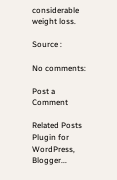considerable weight loss.

Source :

No comments:

Post a Comment

Related Posts Plugin for WordPress, Blogger...